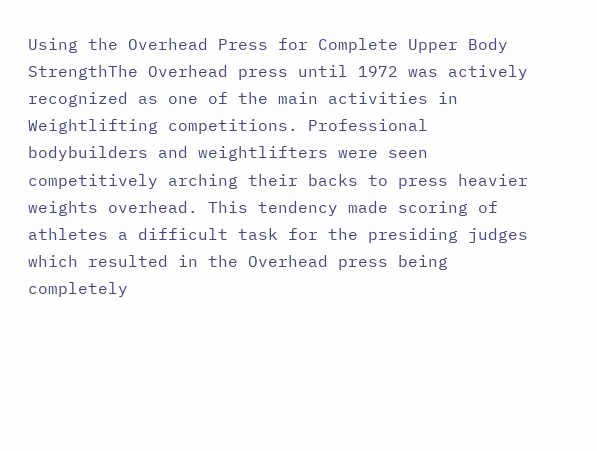Using the Overhead Press for Complete Upper Body StrengthThe Overhead press until 1972 was actively recognized as one of the main activities in Weightlifting competitions. Professional bodybuilders and weightlifters were seen competitively arching their backs to press heavier weights overhead. This tendency made scoring of athletes a difficult task for the presiding judges which resulted in the Overhead press being completely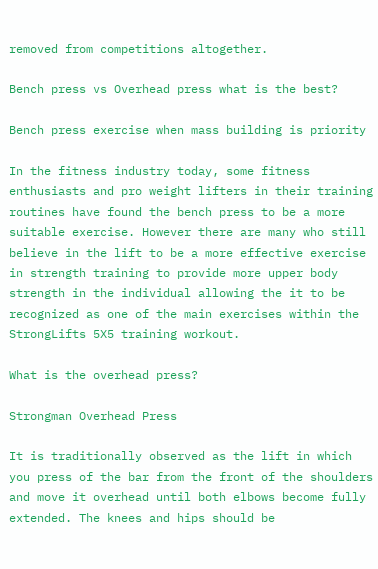removed from competitions altogether.

Bench press vs Overhead press what is the best?

Bench press exercise when mass building is priority

In the fitness industry today, some fitness enthusiasts and pro weight lifters in their training routines have found the bench press to be a more suitable exercise. However there are many who still believe in the lift to be a more effective exercise in strength training to provide more upper body strength in the individual allowing the it to be recognized as one of the main exercises within the StrongLifts 5X5 training workout.

What is the overhead press?

Strongman Overhead Press

It is traditionally observed as the lift in which you press of the bar from the front of the shoulders and move it overhead until both elbows become fully extended. The knees and hips should be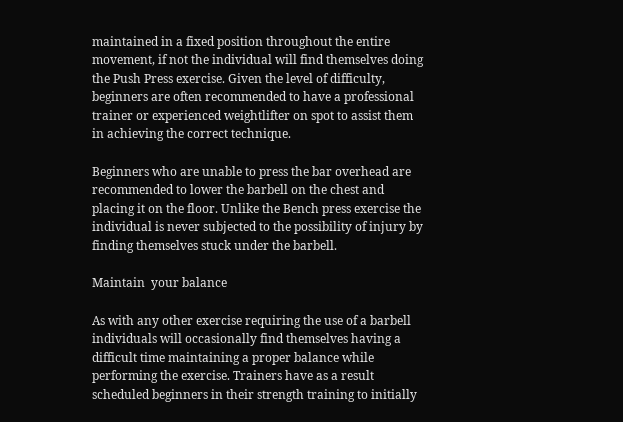maintained in a fixed position throughout the entire movement, if not the individual will find themselves doing the Push Press exercise. Given the level of difficulty, beginners are often recommended to have a professional trainer or experienced weightlifter on spot to assist them in achieving the correct technique.

Beginners who are unable to press the bar overhead are recommended to lower the barbell on the chest and placing it on the floor. Unlike the Bench press exercise the individual is never subjected to the possibility of injury by finding themselves stuck under the barbell.

Maintain  your balance

As with any other exercise requiring the use of a barbell individuals will occasionally find themselves having a difficult time maintaining a proper balance while performing the exercise. Trainers have as a result scheduled beginners in their strength training to initially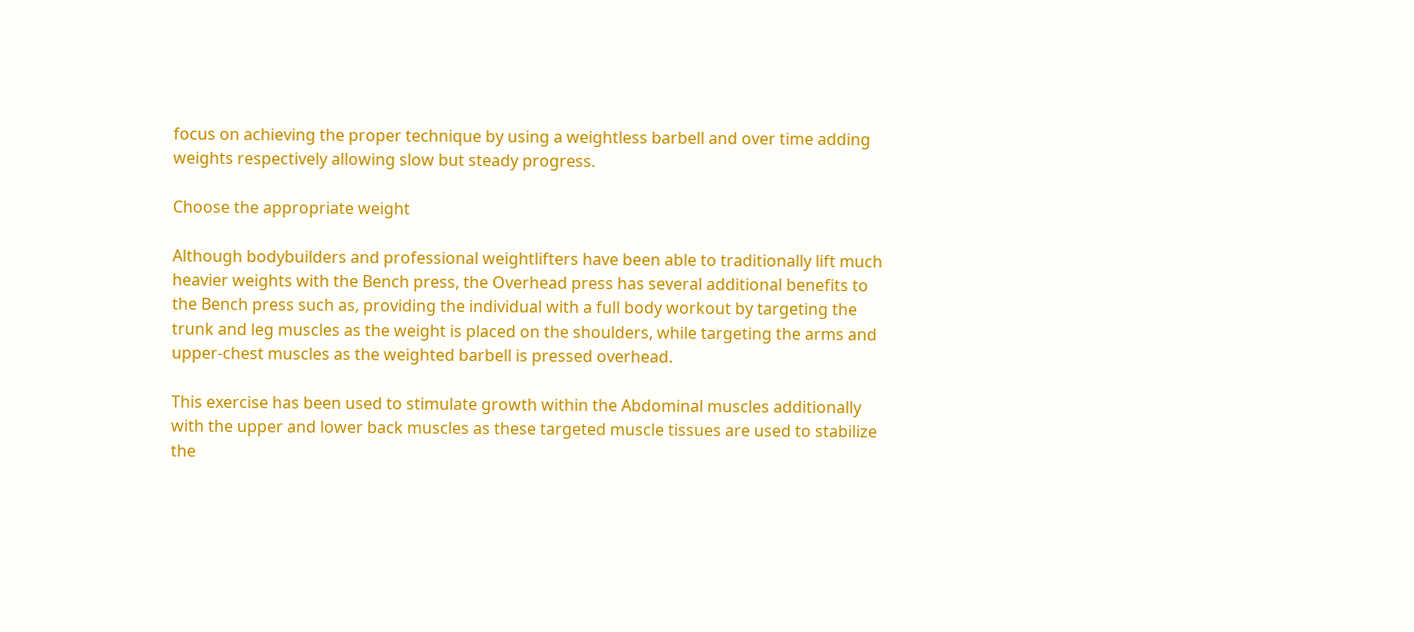focus on achieving the proper technique by using a weightless barbell and over time adding weights respectively allowing slow but steady progress.

Choose the appropriate weight

Although bodybuilders and professional weightlifters have been able to traditionally lift much heavier weights with the Bench press, the Overhead press has several additional benefits to the Bench press such as, providing the individual with a full body workout by targeting the trunk and leg muscles as the weight is placed on the shoulders, while targeting the arms and upper-chest muscles as the weighted barbell is pressed overhead.

This exercise has been used to stimulate growth within the Abdominal muscles additionally with the upper and lower back muscles as these targeted muscle tissues are used to stabilize the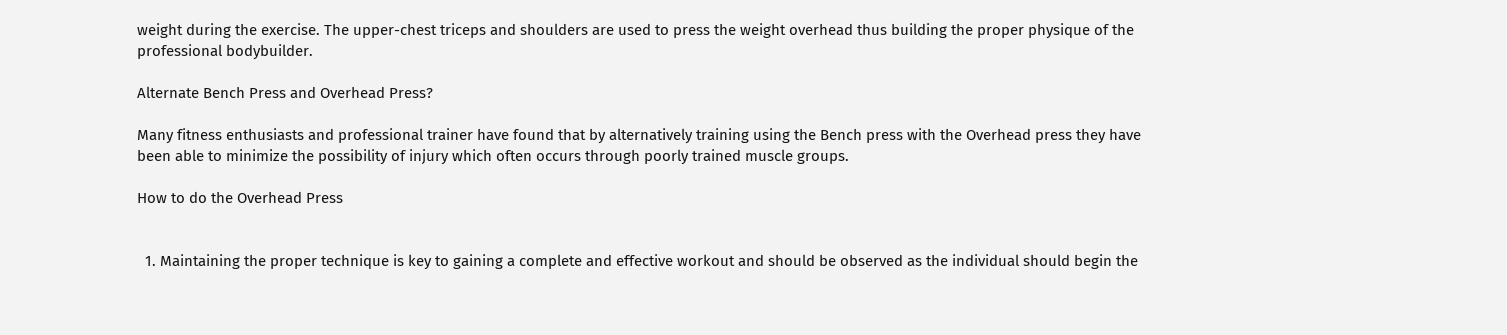weight during the exercise. The upper-chest triceps and shoulders are used to press the weight overhead thus building the proper physique of the professional bodybuilder.

Alternate Bench Press and Overhead Press?

Many fitness enthusiasts and professional trainer have found that by alternatively training using the Bench press with the Overhead press they have been able to minimize the possibility of injury which often occurs through poorly trained muscle groups.

How to do the Overhead Press


  1. Maintaining the proper technique is key to gaining a complete and effective workout and should be observed as the individual should begin the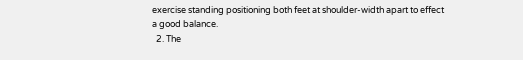exercise standing positioning both feet at shoulder-width apart to effect a good balance.
  2. The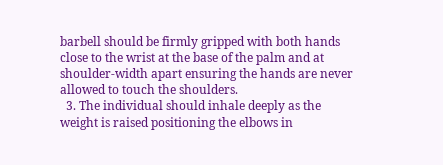barbell should be firmly gripped with both hands close to the wrist at the base of the palm and at shoulder-width apart ensuring the hands are never allowed to touch the shoulders.
  3. The individual should inhale deeply as the weight is raised positioning the elbows in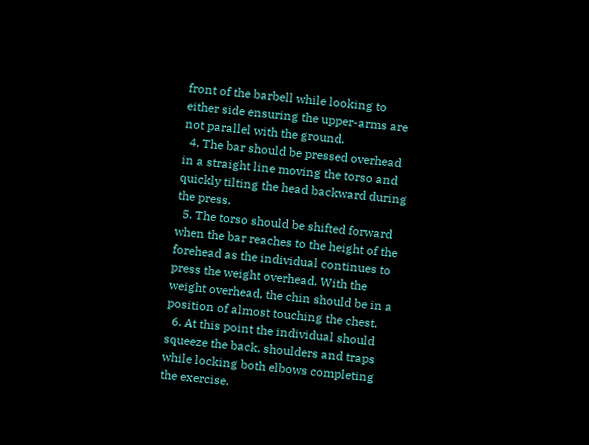front of the barbell while looking to either side ensuring the upper-arms are not parallel with the ground.
  4. The bar should be pressed overhead in a straight line moving the torso and quickly tilting the head backward during the press.
  5. The torso should be shifted forward when the bar reaches to the height of the forehead as the individual continues to press the weight overhead. With the weight overhead, the chin should be in a position of almost touching the chest.
  6. At this point the individual should squeeze the back, shoulders and traps while locking both elbows completing the exercise.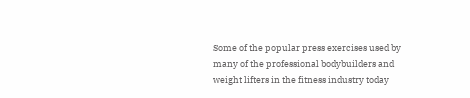Some of the popular press exercises used by many of the professional bodybuilders and weight lifters in the fitness industry today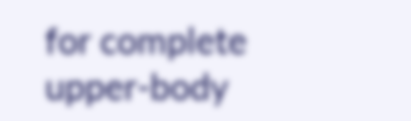for complete upper-body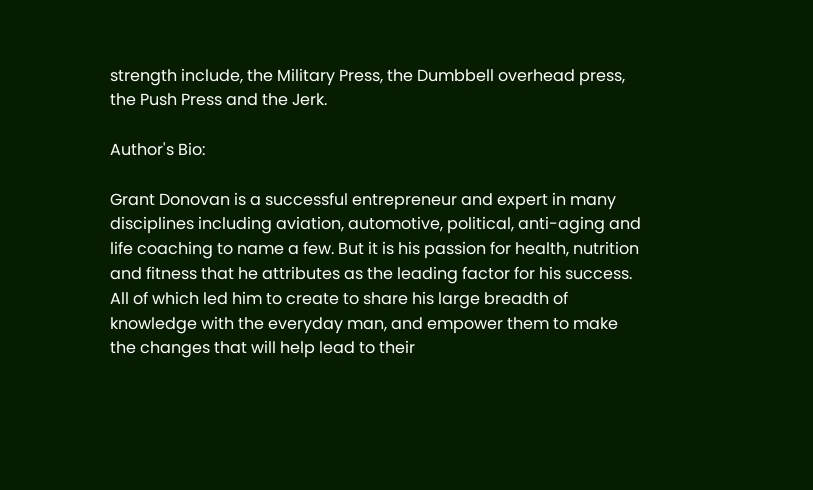strength include, the Military Press, the Dumbbell overhead press, the Push Press and the Jerk.

Author's Bio:

Grant Donovan is a successful entrepreneur and expert in many disciplines including aviation, automotive, political, anti-aging and life coaching to name a few. But it is his passion for health, nutrition and fitness that he attributes as the leading factor for his success. All of which led him to create to share his large breadth of knowledge with the everyday man, and empower them to make the changes that will help lead to their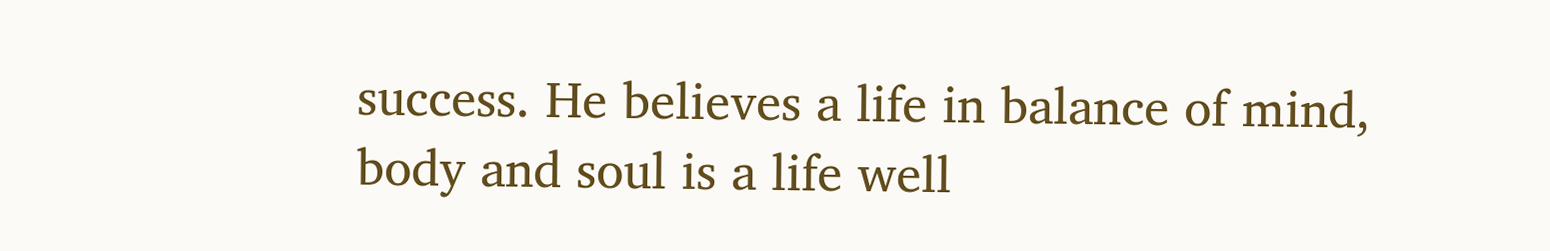success. He believes a life in balance of mind, body and soul is a life well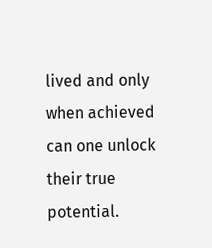lived and only when achieved can one unlock their true potential.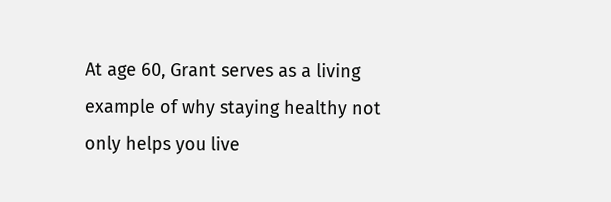At age 60, Grant serves as a living example of why staying healthy not only helps you live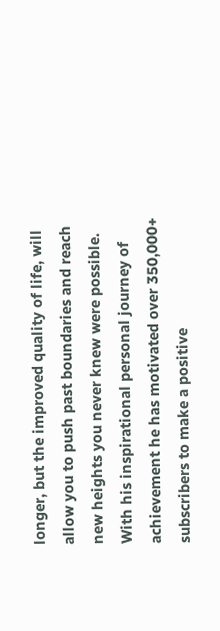longer, but the improved quality of life, will allow you to push past boundaries and reach new heights you never knew were possible. With his inspirational personal journey of achievement he has motivated over 350,000+ subscribers to make a positive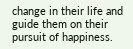change in their life and guide them on their pursuit of happiness.